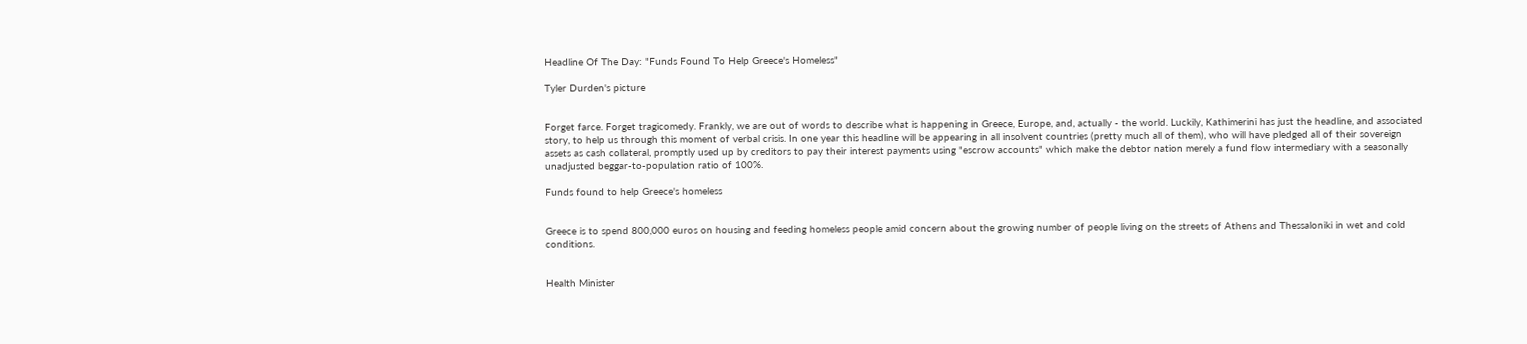Headline Of The Day: "Funds Found To Help Greece's Homeless"

Tyler Durden's picture


Forget farce. Forget tragicomedy. Frankly, we are out of words to describe what is happening in Greece, Europe, and, actually - the world. Luckily, Kathimerini has just the headline, and associated story, to help us through this moment of verbal crisis. In one year this headline will be appearing in all insolvent countries (pretty much all of them), who will have pledged all of their sovereign assets as cash collateral, promptly used up by creditors to pay their interest payments using "escrow accounts" which make the debtor nation merely a fund flow intermediary with a seasonally unadjusted beggar-to-population ratio of 100%.

Funds found to help Greece's homeless


Greece is to spend 800,000 euros on housing and feeding homeless people amid concern about the growing number of people living on the streets of Athens and Thessaloniki in wet and cold conditions.


Health Minister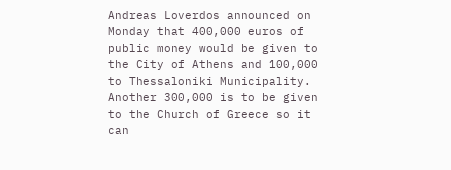Andreas Loverdos announced on Monday that 400,000 euros of public money would be given to the City of Athens and 100,000 to Thessaloniki Municipality. Another 300,000 is to be given to the Church of Greece so it can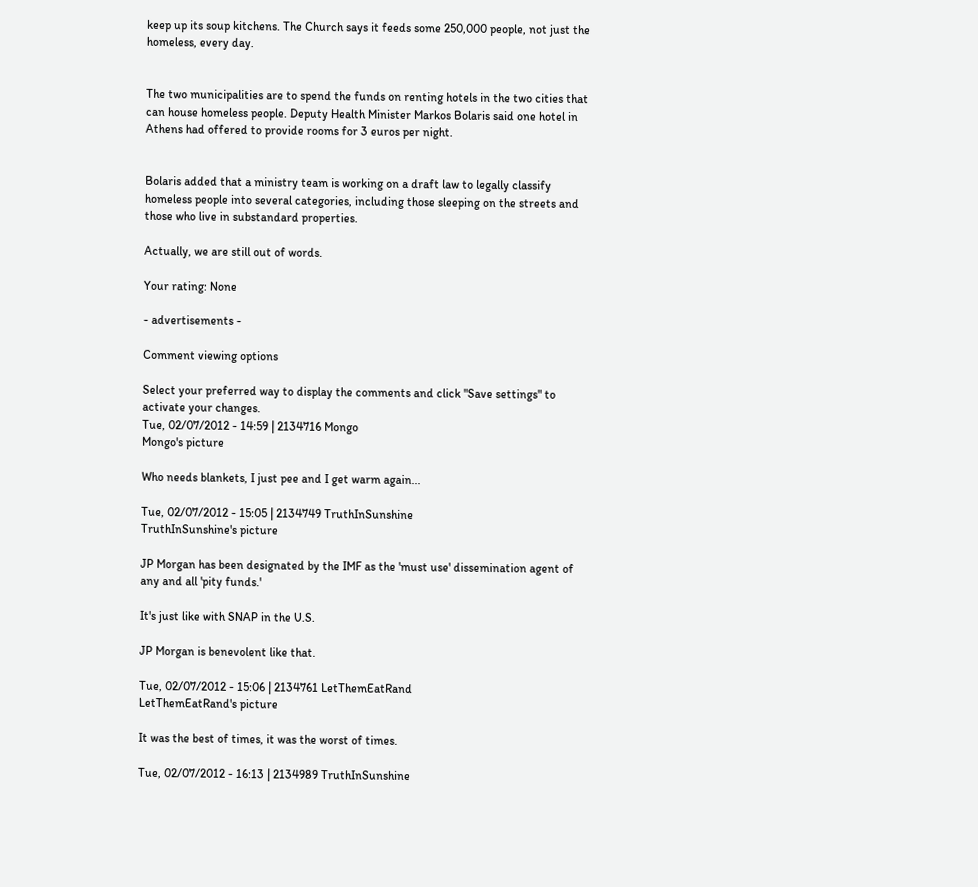keep up its soup kitchens. The Church says it feeds some 250,000 people, not just the homeless, every day.


The two municipalities are to spend the funds on renting hotels in the two cities that can house homeless people. Deputy Health Minister Markos Bolaris said one hotel in Athens had offered to provide rooms for 3 euros per night.


Bolaris added that a ministry team is working on a draft law to legally classify homeless people into several categories, including those sleeping on the streets and those who live in substandard properties.

Actually, we are still out of words.

Your rating: None

- advertisements -

Comment viewing options

Select your preferred way to display the comments and click "Save settings" to activate your changes.
Tue, 02/07/2012 - 14:59 | 2134716 Mongo
Mongo's picture

Who needs blankets, I just pee and I get warm again...

Tue, 02/07/2012 - 15:05 | 2134749 TruthInSunshine
TruthInSunshine's picture

JP Morgan has been designated by the IMF as the 'must use' dissemination agent of any and all 'pity funds.'

It's just like with SNAP in the U.S.

JP Morgan is benevolent like that.

Tue, 02/07/2012 - 15:06 | 2134761 LetThemEatRand
LetThemEatRand's picture

It was the best of times, it was the worst of times.

Tue, 02/07/2012 - 16:13 | 2134989 TruthInSunshine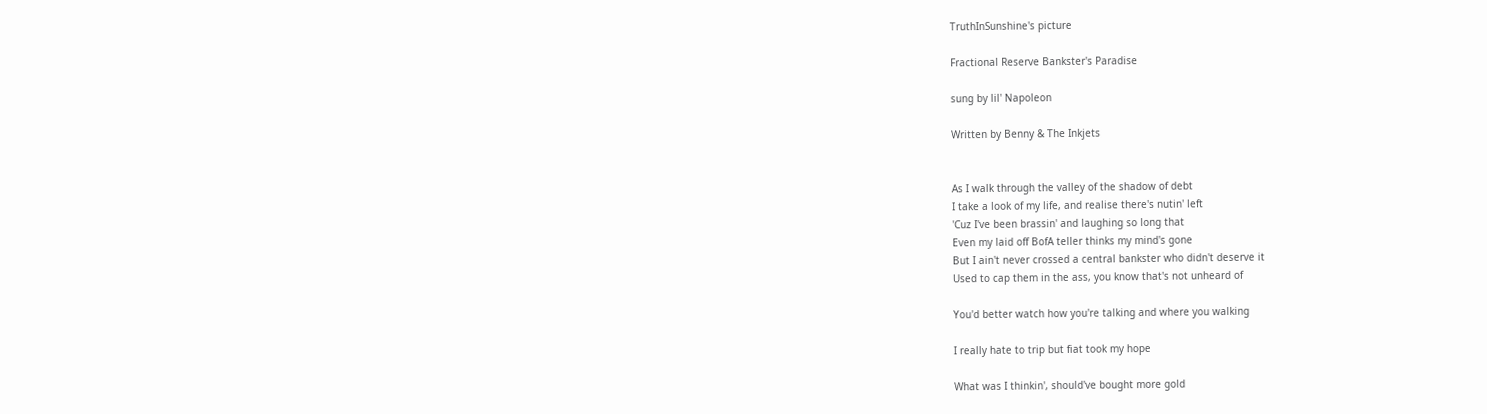TruthInSunshine's picture

Fractional Reserve Bankster's Paradise

sung by lil' Napoleon

Written by Benny & The Inkjets


As I walk through the valley of the shadow of debt
I take a look of my life, and realise there's nutin' left
'Cuz I've been brassin' and laughing so long that
Even my laid off BofA teller thinks my mind's gone
But I ain't never crossed a central bankster who didn't deserve it
Used to cap them in the ass, you know that's not unheard of

You'd better watch how you're talking and where you walking

I really hate to trip but fiat took my hope

What was I thinkin', should've bought more gold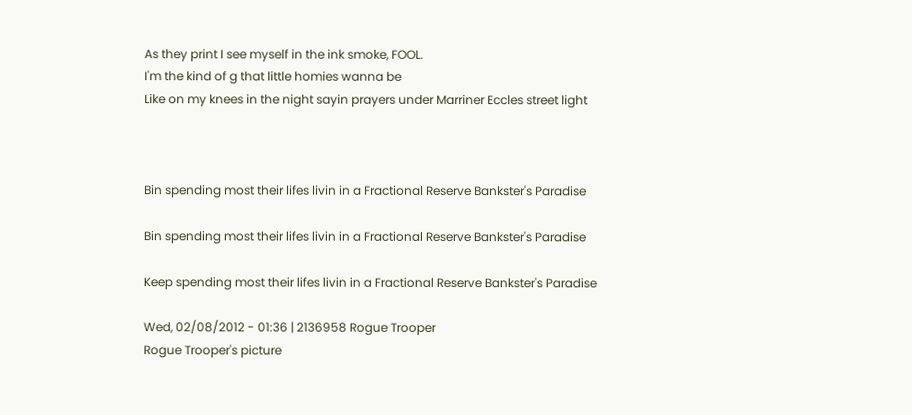As they print I see myself in the ink smoke, FOOL.
I'm the kind of g that little homies wanna be
Like on my knees in the night sayin prayers under Marriner Eccles street light



Bin spending most their lifes livin in a Fractional Reserve Bankster's Paradise

Bin spending most their lifes livin in a Fractional Reserve Bankster's Paradise

Keep spending most their lifes livin in a Fractional Reserve Bankster's Paradise

Wed, 02/08/2012 - 01:36 | 2136958 Rogue Trooper
Rogue Trooper's picture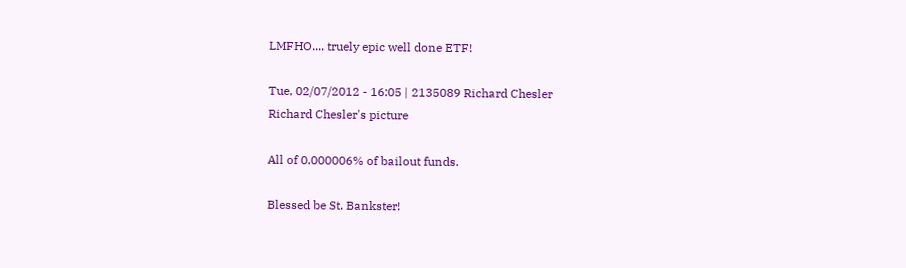LMFHO.... truely epic well done ETF!

Tue, 02/07/2012 - 16:05 | 2135089 Richard Chesler
Richard Chesler's picture

All of 0.000006% of bailout funds.

Blessed be St. Bankster!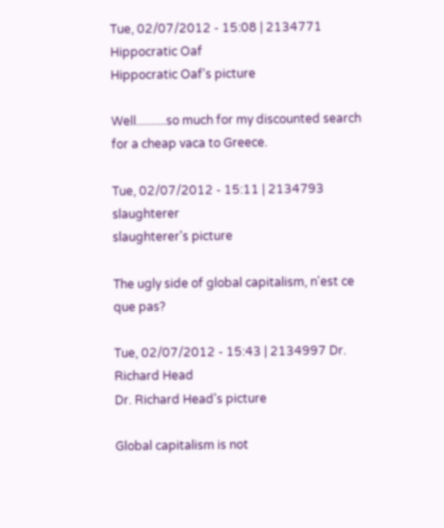Tue, 02/07/2012 - 15:08 | 2134771 Hippocratic Oaf
Hippocratic Oaf's picture

Well..........so much for my discounted search for a cheap vaca to Greece.

Tue, 02/07/2012 - 15:11 | 2134793 slaughterer
slaughterer's picture

The ugly side of global capitalism, n'est ce que pas?

Tue, 02/07/2012 - 15:43 | 2134997 Dr. Richard Head
Dr. Richard Head's picture

Global capitalism is not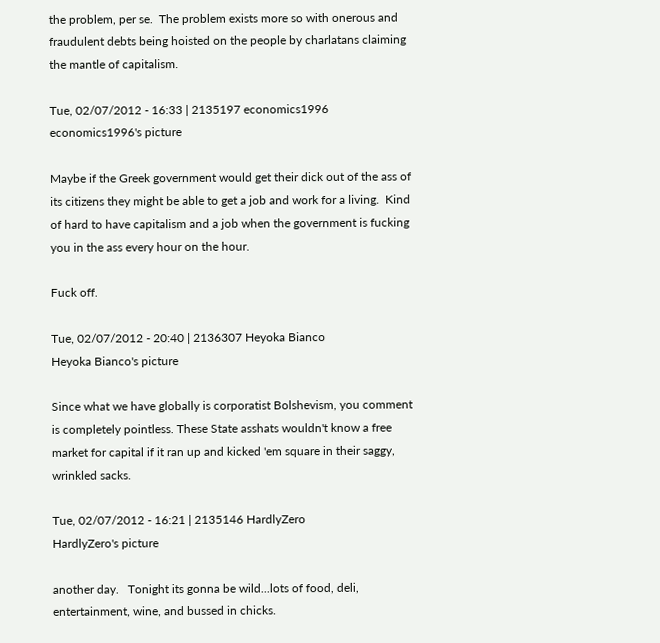the problem, per se.  The problem exists more so with onerous and fraudulent debts being hoisted on the people by charlatans claiming the mantle of capitalism.

Tue, 02/07/2012 - 16:33 | 2135197 economics1996
economics1996's picture

Maybe if the Greek government would get their dick out of the ass of its citizens they might be able to get a job and work for a living.  Kind of hard to have capitalism and a job when the government is fucking you in the ass every hour on the hour.

Fuck off.

Tue, 02/07/2012 - 20:40 | 2136307 Heyoka Bianco
Heyoka Bianco's picture

Since what we have globally is corporatist Bolshevism, you comment is completely pointless. These State asshats wouldn't know a free market for capital if it ran up and kicked 'em square in their saggy, wrinkled sacks.

Tue, 02/07/2012 - 16:21 | 2135146 HardlyZero
HardlyZero's picture

another day.   Tonight its gonna be wild...lots of food, deli, entertainment, wine, and bussed in chicks.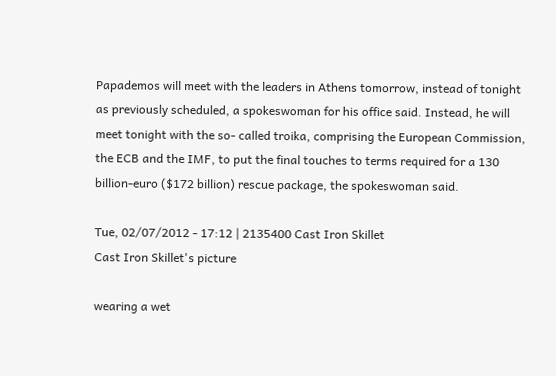Papademos will meet with the leaders in Athens tomorrow, instead of tonight as previously scheduled, a spokeswoman for his office said. Instead, he will meet tonight with the so- called troika, comprising the European Commission, the ECB and the IMF, to put the final touches to terms required for a 130 billion-euro ($172 billion) rescue package, the spokeswoman said.

Tue, 02/07/2012 - 17:12 | 2135400 Cast Iron Skillet
Cast Iron Skillet's picture

wearing a wet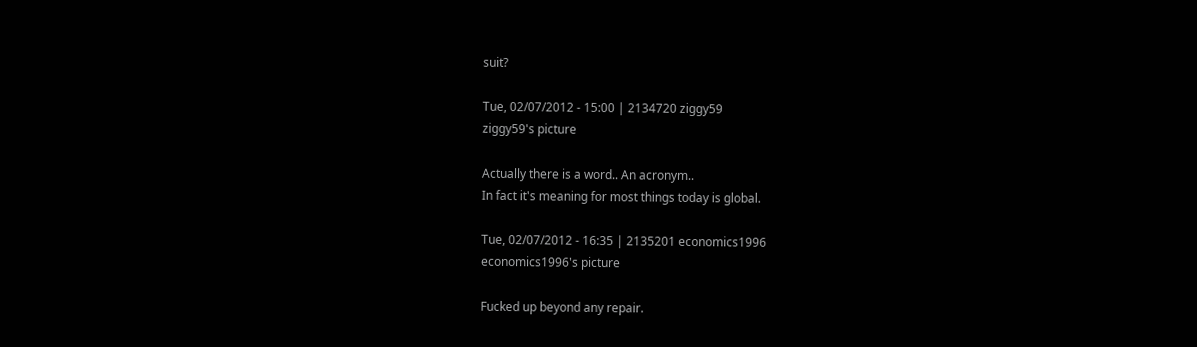suit?

Tue, 02/07/2012 - 15:00 | 2134720 ziggy59
ziggy59's picture

Actually there is a word.. An acronym..
In fact it's meaning for most things today is global.

Tue, 02/07/2012 - 16:35 | 2135201 economics1996
economics1996's picture

Fucked up beyond any repair.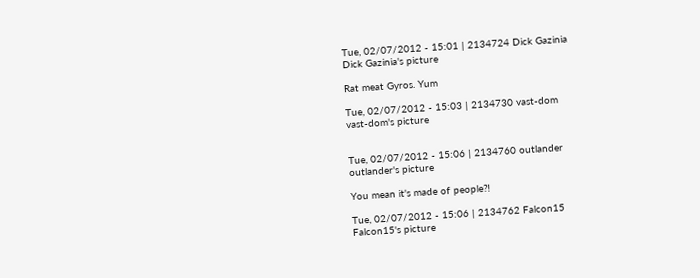Tue, 02/07/2012 - 15:01 | 2134724 Dick Gazinia
Dick Gazinia's picture

Rat meat Gyros. Yum

Tue, 02/07/2012 - 15:03 | 2134730 vast-dom
vast-dom's picture


Tue, 02/07/2012 - 15:06 | 2134760 outlander
outlander's picture

You mean it's made of people?!

Tue, 02/07/2012 - 15:06 | 2134762 Falcon15
Falcon15's picture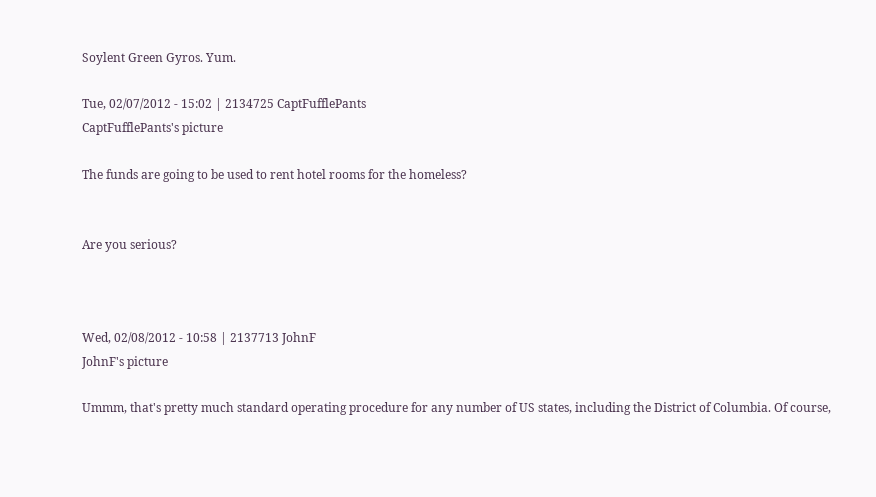Soylent Green Gyros. Yum.

Tue, 02/07/2012 - 15:02 | 2134725 CaptFufflePants
CaptFufflePants's picture

The funds are going to be used to rent hotel rooms for the homeless?


Are you serious?



Wed, 02/08/2012 - 10:58 | 2137713 JohnF
JohnF's picture

Ummm, that's pretty much standard operating procedure for any number of US states, including the District of Columbia. Of course,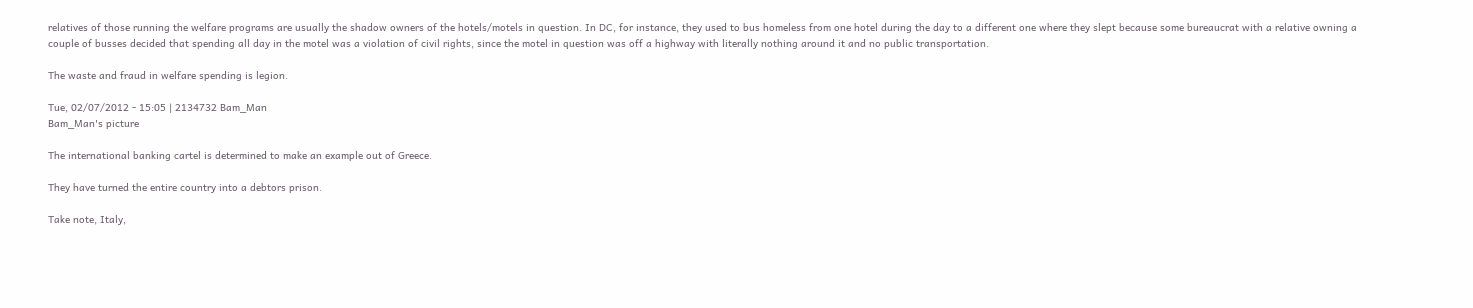relatives of those running the welfare programs are usually the shadow owners of the hotels/motels in question. In DC, for instance, they used to bus homeless from one hotel during the day to a different one where they slept because some bureaucrat with a relative owning a couple of busses decided that spending all day in the motel was a violation of civil rights, since the motel in question was off a highway with literally nothing around it and no public transportation.

The waste and fraud in welfare spending is legion.

Tue, 02/07/2012 - 15:05 | 2134732 Bam_Man
Bam_Man's picture

The international banking cartel is determined to make an example out of Greece.

They have turned the entire country into a debtors prison.

Take note, Italy,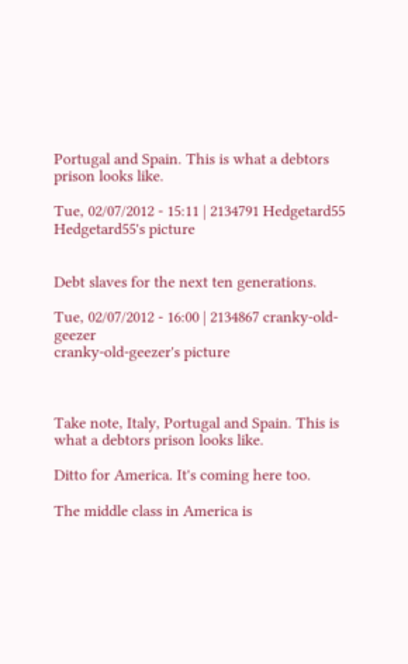Portugal and Spain. This is what a debtors prison looks like.

Tue, 02/07/2012 - 15:11 | 2134791 Hedgetard55
Hedgetard55's picture


Debt slaves for the next ten generations.

Tue, 02/07/2012 - 16:00 | 2134867 cranky-old-geezer
cranky-old-geezer's picture



Take note, Italy, Portugal and Spain. This is what a debtors prison looks like.

Ditto for America. It's coming here too.

The middle class in America is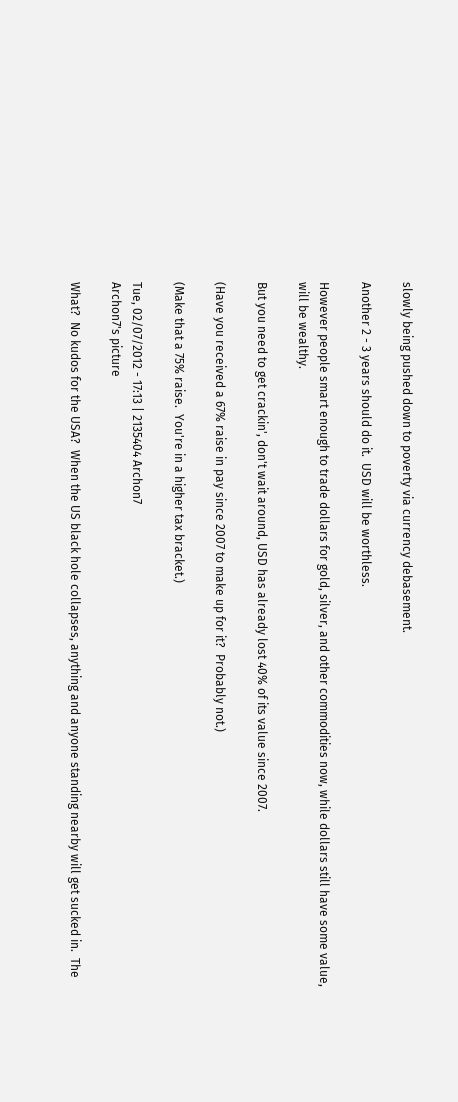slowly being pushed down to poverty via currency debasement.

Another 2 - 3 years should do it.  USD will be worthless.

However people smart enough to trade dollars for gold, silver, and other commodities now, while dollars still have some value, will be wealthy.

But you need to get crackin', don't wait around, USD has already lost 40% of its value since 2007.

(Have you received a 67% raise in pay since 2007 to make up for it?  Probably not.)

(Make that a 75% raise.  You're in a higher tax bracket.)

Tue, 02/07/2012 - 17:13 | 2135404 Archon7
Archon7's picture

What?  No kudos for the USA?  When the US black hole collapses, anything and anyone standing nearby will get sucked in.  The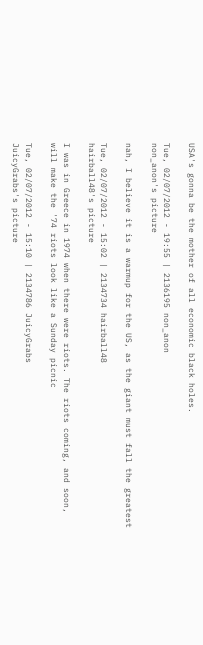USA's gonna be the mother of all economic black holes.

Tue, 02/07/2012 - 19:55 | 2136195 non_anon
non_anon's picture

nah, I believe it is a warmup for the US, as the giant must fall the greatest

Tue, 02/07/2012 - 15:02 | 2134734 hairball48
hairball48's picture

I was in Greece in 1974 when there were riots. The riots coming, and soon, will make the '74 riots look like a Sunday picnic

Tue, 02/07/2012 - 15:10 | 2134786 JuicyGrabs
JuicyGrabs's picture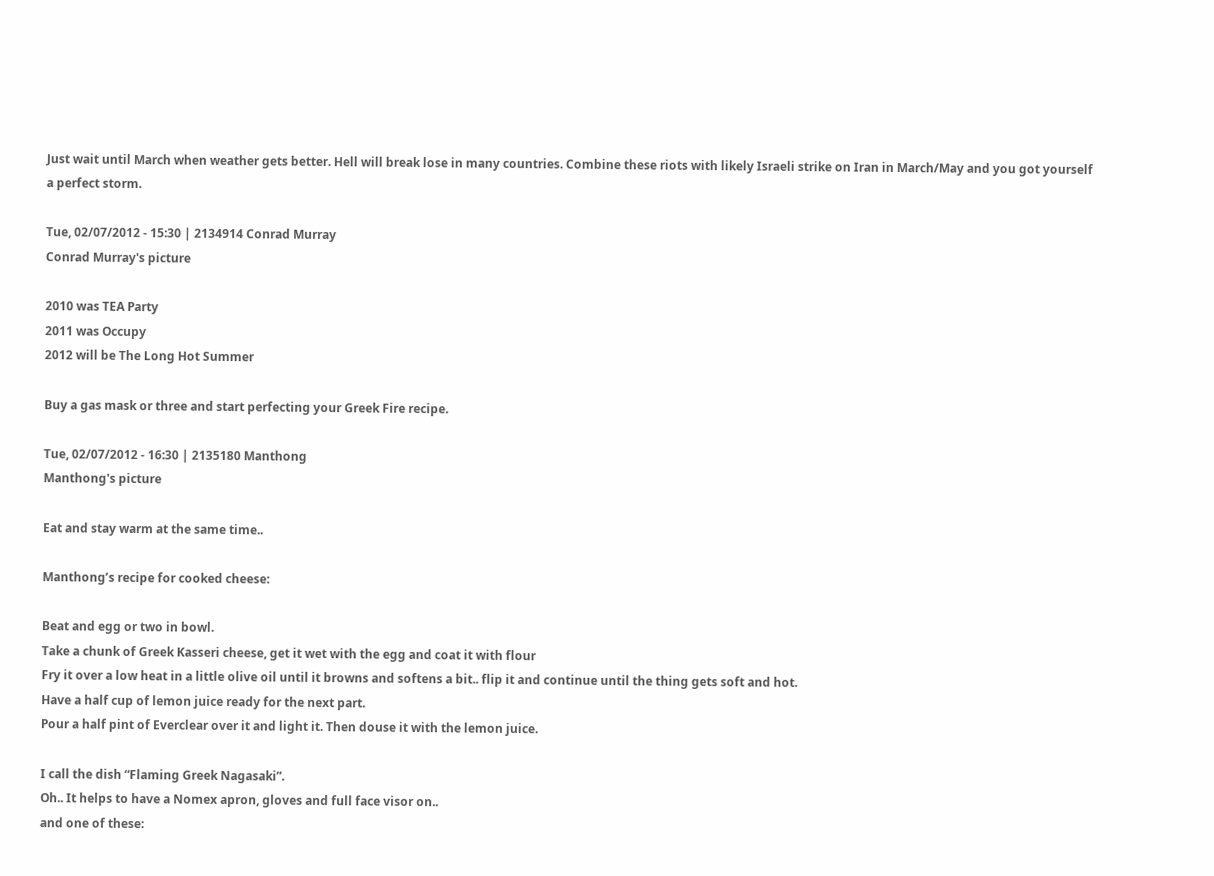Just wait until March when weather gets better. Hell will break lose in many countries. Combine these riots with likely Israeli strike on Iran in March/May and you got yourself a perfect storm.

Tue, 02/07/2012 - 15:30 | 2134914 Conrad Murray
Conrad Murray's picture

2010 was TEA Party
2011 was Occupy
2012 will be The Long Hot Summer

Buy a gas mask or three and start perfecting your Greek Fire recipe.

Tue, 02/07/2012 - 16:30 | 2135180 Manthong
Manthong's picture

Eat and stay warm at the same time..

Manthong’s recipe for cooked cheese:

Beat and egg or two in bowl.
Take a chunk of Greek Kasseri cheese, get it wet with the egg and coat it with flour
Fry it over a low heat in a little olive oil until it browns and softens a bit.. flip it and continue until the thing gets soft and hot.
Have a half cup of lemon juice ready for the next part.
Pour a half pint of Everclear over it and light it. Then douse it with the lemon juice.

I call the dish “Flaming Greek Nagasaki”.
Oh.. It helps to have a Nomex apron, gloves and full face visor on..
and one of these: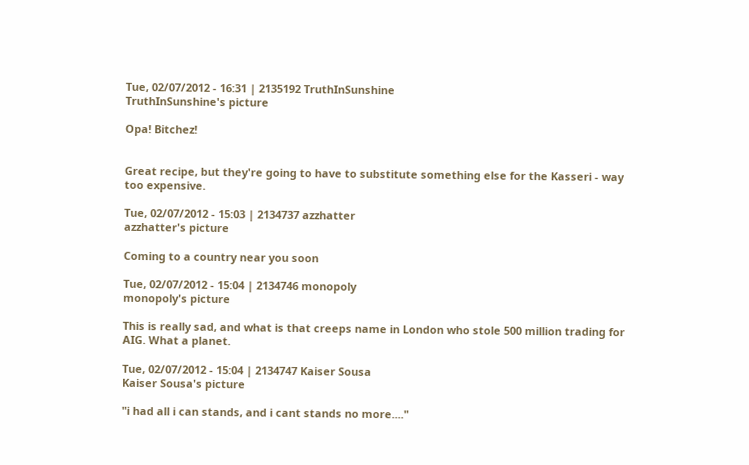Tue, 02/07/2012 - 16:31 | 2135192 TruthInSunshine
TruthInSunshine's picture

Opa! Bitchez!


Great recipe, but they're going to have to substitute something else for the Kasseri - way too expensive.

Tue, 02/07/2012 - 15:03 | 2134737 azzhatter
azzhatter's picture

Coming to a country near you soon

Tue, 02/07/2012 - 15:04 | 2134746 monopoly
monopoly's picture

This is really sad, and what is that creeps name in London who stole 500 million trading for AIG. What a planet.

Tue, 02/07/2012 - 15:04 | 2134747 Kaiser Sousa
Kaiser Sousa's picture

"i had all i can stands, and i cant stands no more...."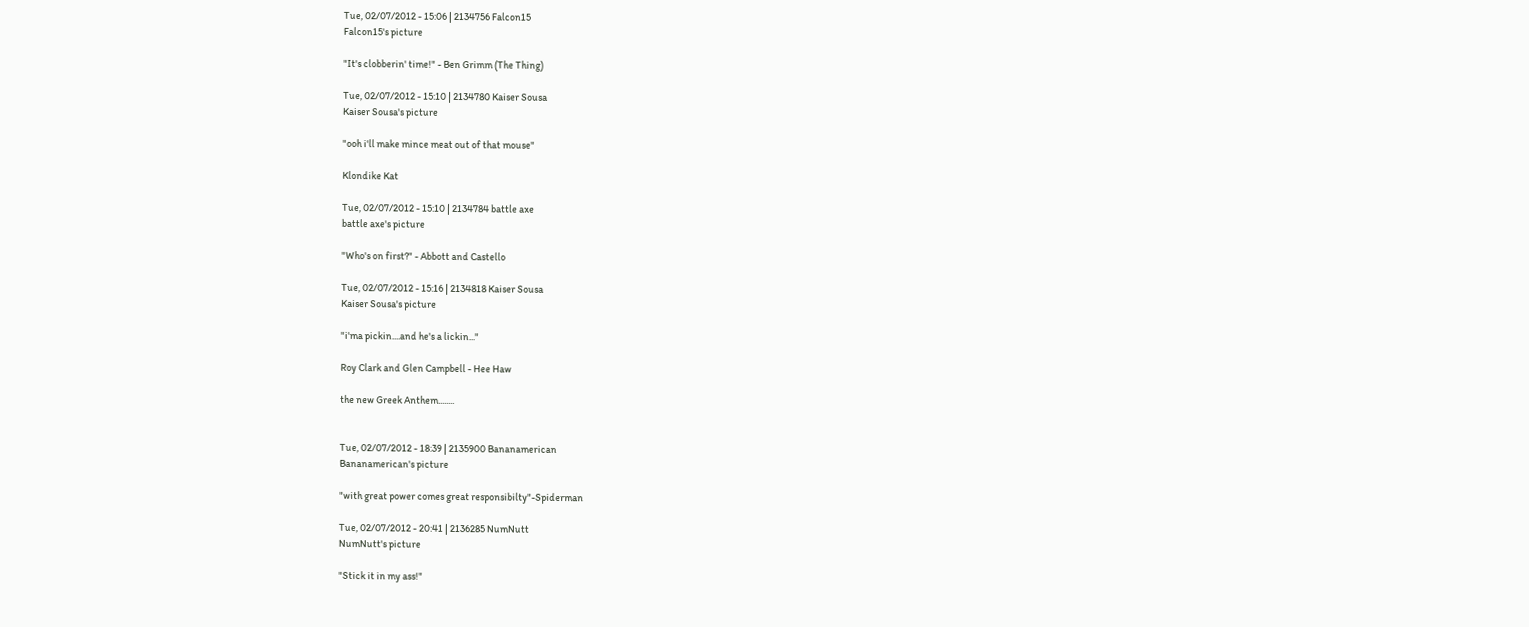Tue, 02/07/2012 - 15:06 | 2134756 Falcon15
Falcon15's picture

"It's clobberin' time!" - Ben Grimm (The Thing)

Tue, 02/07/2012 - 15:10 | 2134780 Kaiser Sousa
Kaiser Sousa's picture

"ooh i'll make mince meat out of that mouse"

Klondike Kat

Tue, 02/07/2012 - 15:10 | 2134784 battle axe
battle axe's picture

"Who's on first?" - Abbott and Castello

Tue, 02/07/2012 - 15:16 | 2134818 Kaiser Sousa
Kaiser Sousa's picture

"i'ma pickin....and he's a lickin..."

Roy Clark and Glen Campbell - Hee Haw

the new Greek Anthem........


Tue, 02/07/2012 - 18:39 | 2135900 Bananamerican
Bananamerican's picture

"with great power comes great responsibilty"-Spiderman

Tue, 02/07/2012 - 20:41 | 2136285 NumNutt
NumNutt's picture

"Stick it in my ass!"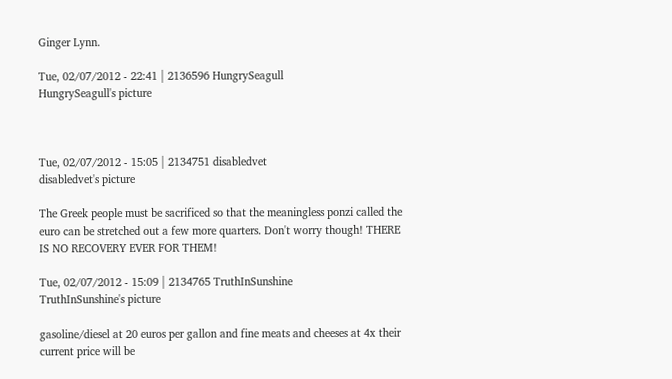Ginger Lynn.

Tue, 02/07/2012 - 22:41 | 2136596 HungrySeagull
HungrySeagull's picture



Tue, 02/07/2012 - 15:05 | 2134751 disabledvet
disabledvet's picture

The Greek people must be sacrificed so that the meaningless ponzi called the euro can be stretched out a few more quarters. Don't worry though! THERE IS NO RECOVERY EVER FOR THEM!

Tue, 02/07/2012 - 15:09 | 2134765 TruthInSunshine
TruthInSunshine's picture

gasoline/diesel at 20 euros per gallon and fine meats and cheeses at 4x their current price will be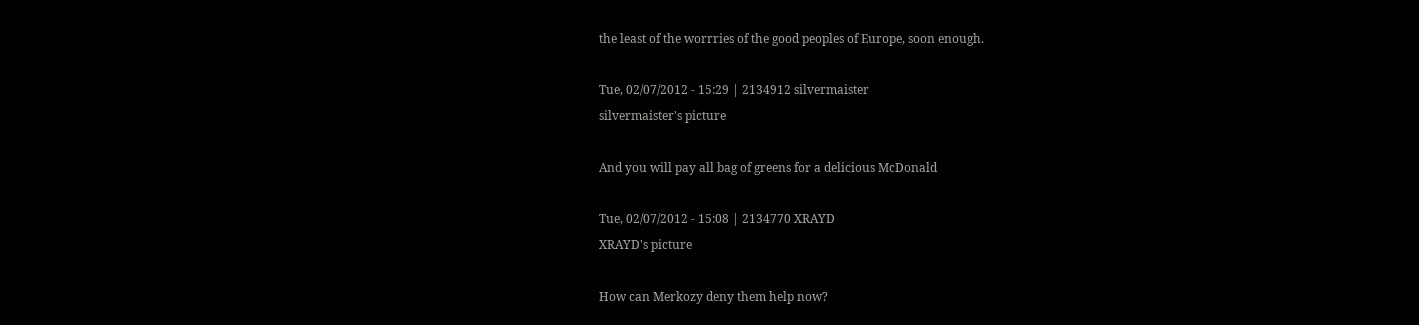the least of the worrries of the good peoples of Europe, soon enough.

Tue, 02/07/2012 - 15:29 | 2134912 silvermaister
silvermaister's picture

And you will pay all bag of greens for a delicious McDonald

Tue, 02/07/2012 - 15:08 | 2134770 XRAYD
XRAYD's picture

How can Merkozy deny them help now?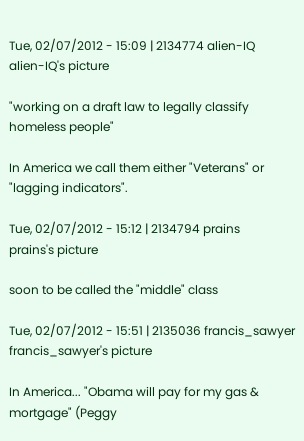Tue, 02/07/2012 - 15:09 | 2134774 alien-IQ
alien-IQ's picture

"working on a draft law to legally classify homeless people"

In America we call them either "Veterans" or "lagging indicators".

Tue, 02/07/2012 - 15:12 | 2134794 prains
prains's picture

soon to be called the "middle" class

Tue, 02/07/2012 - 15:51 | 2135036 francis_sawyer
francis_sawyer's picture

In America... "Obama will pay for my gas & mortgage" (Peggy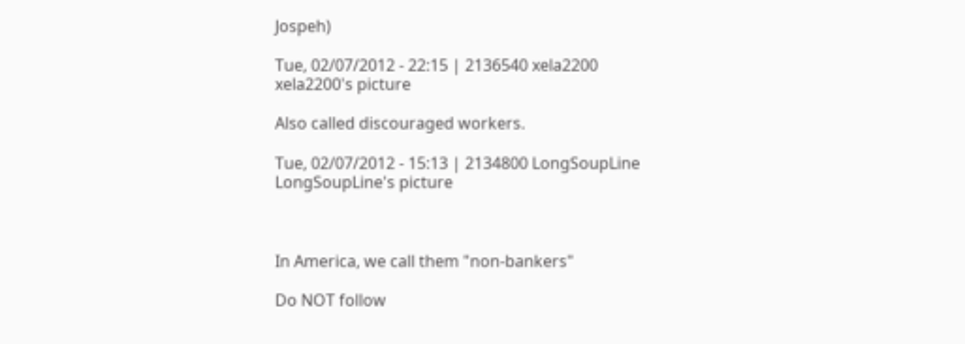Jospeh)

Tue, 02/07/2012 - 22:15 | 2136540 xela2200
xela2200's picture

Also called discouraged workers.

Tue, 02/07/2012 - 15:13 | 2134800 LongSoupLine
LongSoupLine's picture



In America, we call them "non-bankers"

Do NOT follow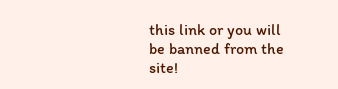this link or you will be banned from the site!